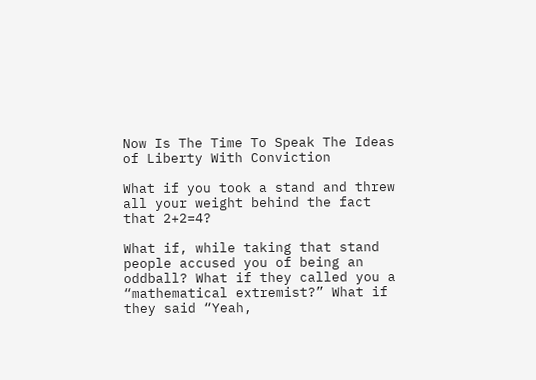Now Is The Time To Speak The Ideas of Liberty With Conviction

What if you took a stand and threw all your weight behind the fact that 2+2=4?

What if, while taking that stand people accused you of being an oddball? What if they called you a “mathematical extremist?” What if they said “Yeah,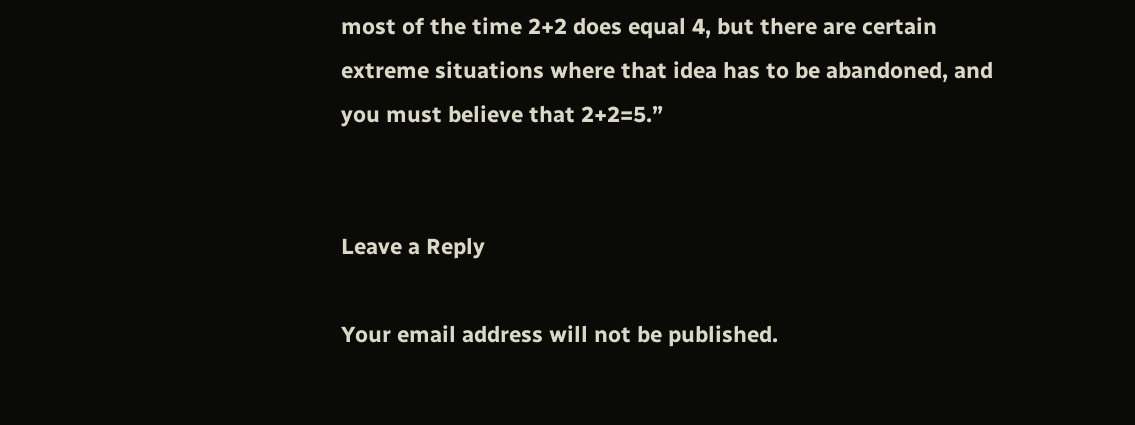most of the time 2+2 does equal 4, but there are certain extreme situations where that idea has to be abandoned, and you must believe that 2+2=5.”


Leave a Reply

Your email address will not be published.